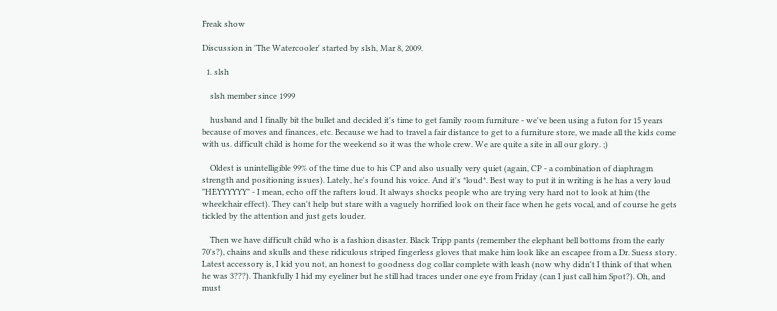Freak show

Discussion in 'The Watercooler' started by slsh, Mar 8, 2009.

  1. slsh

    slsh member since 1999

    husband and I finally bit the bullet and decided it's time to get family room furniture - we've been using a futon for 15 years because of moves and finances, etc. Because we had to travel a fair distance to get to a furniture store, we made all the kids come with us. difficult child is home for the weekend so it was the whole crew. We are quite a site in all our glory. ;)

    Oldest is unintelligible 99% of the time due to his CP and also usually very quiet (again, CP - a combination of diaphragm strength and positioning issues). Lately, he's found his voice. And it's *loud*. Best way to put it in writing is he has a very loud "HEYYYYYY" - I mean, echo off the rafters loud. It always shocks people who are trying very hard not to look at him (the wheelchair effect). They can't help but stare with a vaguely horrified look on their face when he gets vocal, and of course he gets tickled by the attention and just gets louder.

    Then we have difficult child who is a fashion disaster. Black Tripp pants (remember the elephant bell bottoms from the early 70's?), chains and skulls and these ridiculous striped fingerless gloves that make him look like an escapee from a Dr. Suess story. Latest accessory is, I kid you not, an honest to goodness dog collar complete with leash (now why didn't I think of that when he was 3???). Thankfully I hid my eyeliner but he still had traces under one eye from Friday (can I just call him Spot?). Oh, and must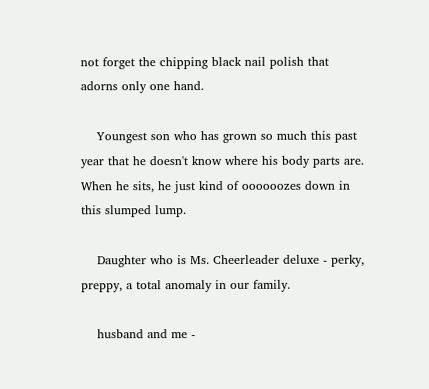not forget the chipping black nail polish that adorns only one hand.

    Youngest son who has grown so much this past year that he doesn't know where his body parts are. When he sits, he just kind of oooooozes down in this slumped lump.

    Daughter who is Ms. Cheerleader deluxe - perky, preppy, a total anomaly in our family.

    husband and me -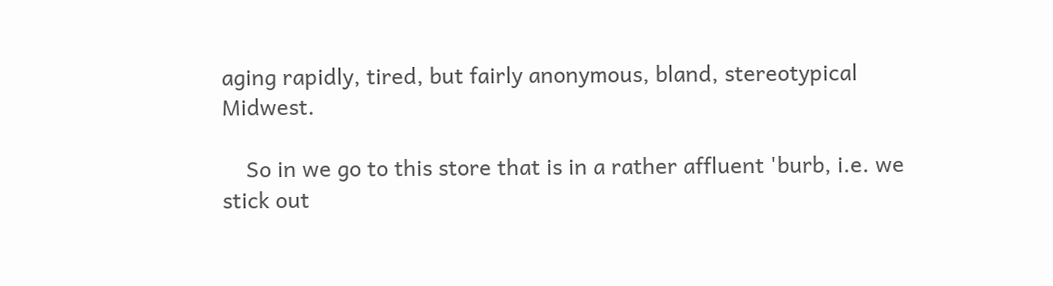aging rapidly, tired, but fairly anonymous, bland, stereotypical Midwest.

    So in we go to this store that is in a rather affluent 'burb, i.e. we stick out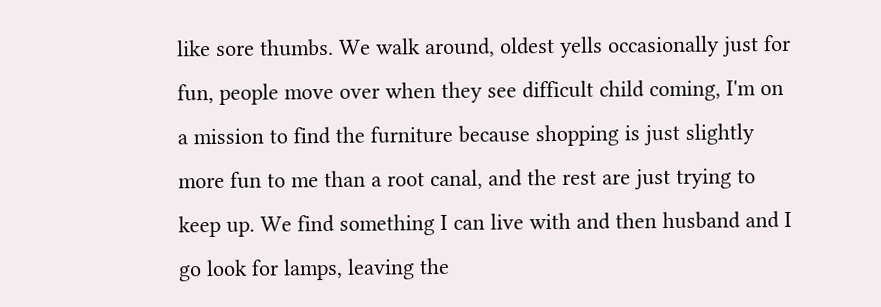like sore thumbs. We walk around, oldest yells occasionally just for fun, people move over when they see difficult child coming, I'm on a mission to find the furniture because shopping is just slightly more fun to me than a root canal, and the rest are just trying to keep up. We find something I can live with and then husband and I go look for lamps, leaving the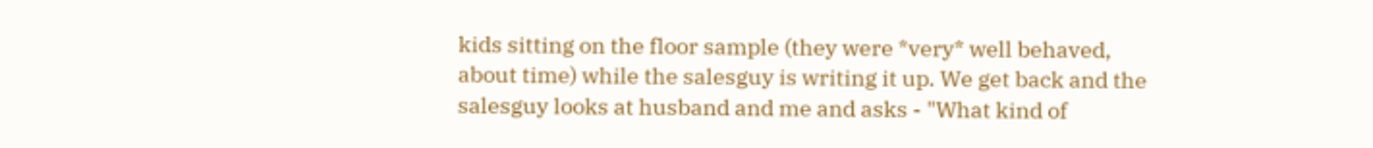kids sitting on the floor sample (they were *very* well behaved, about time) while the salesguy is writing it up. We get back and the salesguy looks at husband and me and asks - "What kind of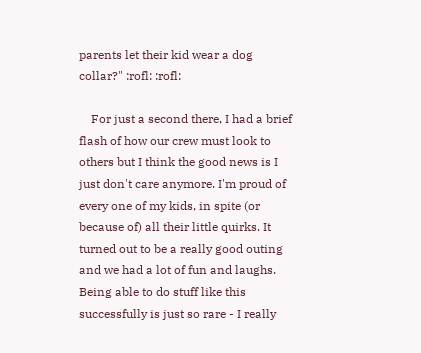parents let their kid wear a dog collar?" :rofl: :rofl:

    For just a second there, I had a brief flash of how our crew must look to others but I think the good news is I just don't care anymore. I'm proud of every one of my kids, in spite (or because of) all their little quirks. It turned out to be a really good outing and we had a lot of fun and laughs. Being able to do stuff like this successfully is just so rare - I really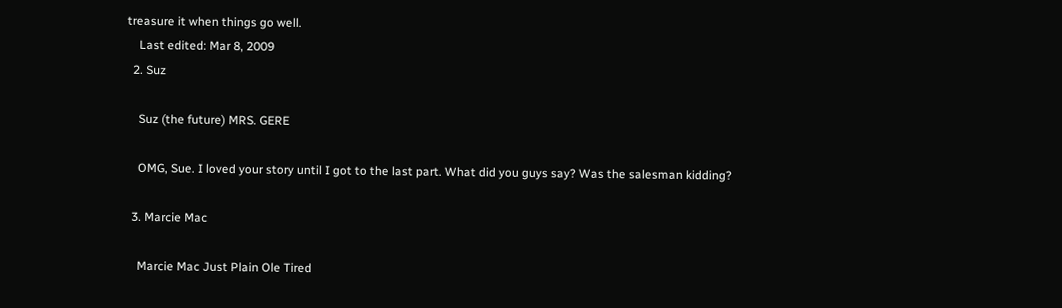treasure it when things go well.
    Last edited: Mar 8, 2009
  2. Suz

    Suz (the future) MRS. GERE

    OMG, Sue. I loved your story until I got to the last part. What did you guys say? Was the salesman kidding?

  3. Marcie Mac

    Marcie Mac Just Plain Ole Tired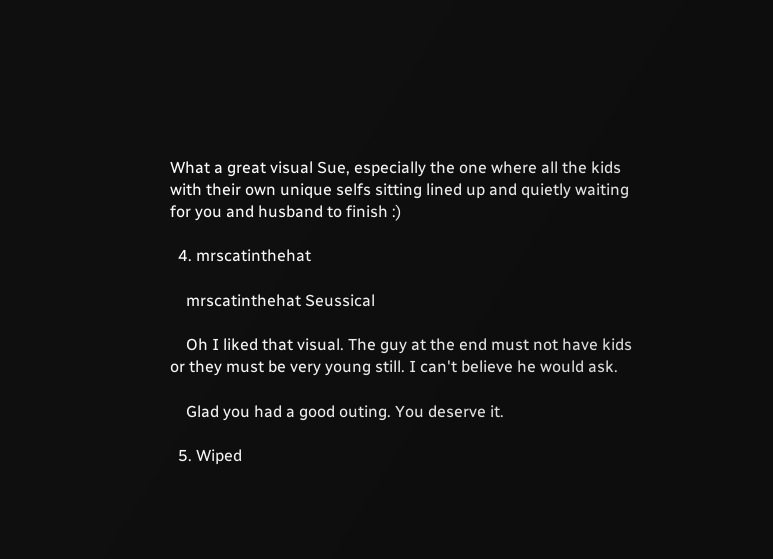What a great visual Sue, especially the one where all the kids with their own unique selfs sitting lined up and quietly waiting for you and husband to finish :)

  4. mrscatinthehat

    mrscatinthehat Seussical

    Oh I liked that visual. The guy at the end must not have kids or they must be very young still. I can't believe he would ask.

    Glad you had a good outing. You deserve it.

  5. Wiped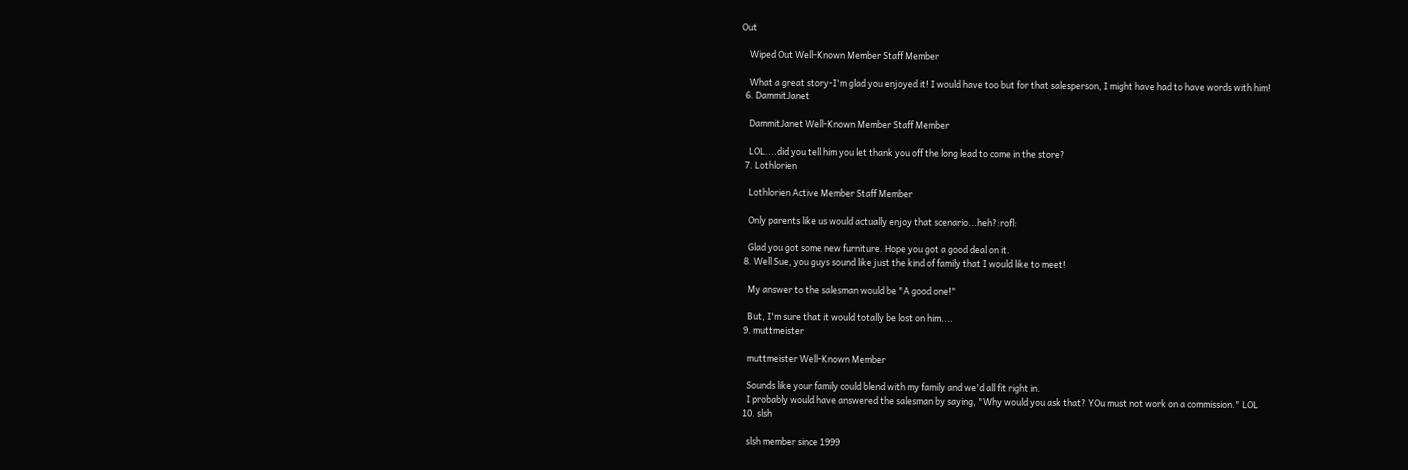Out

    Wiped Out Well-Known Member Staff Member

    What a great story-I'm glad you enjoyed it! I would have too but for that salesperson, I might have had to have words with him!
  6. DammitJanet

    DammitJanet Well-Known Member Staff Member

    LOL....did you tell him you let thank you off the long lead to come in the store?
  7. Lothlorien

    Lothlorien Active Member Staff Member

    Only parents like us would actually enjoy that scenario...heh?:rofl:

    Glad you got some new furniture. Hope you got a good deal on it.
  8. Well Sue, you guys sound like just the kind of family that I would like to meet!

    My answer to the salesman would be "A good one!"

    But, I'm sure that it would totally be lost on him....
  9. muttmeister

    muttmeister Well-Known Member

    Sounds like your family could blend with my family and we'd all fit right in.
    I probably would have answered the salesman by saying, "Why would you ask that? YOu must not work on a commission." LOL
  10. slsh

    slsh member since 1999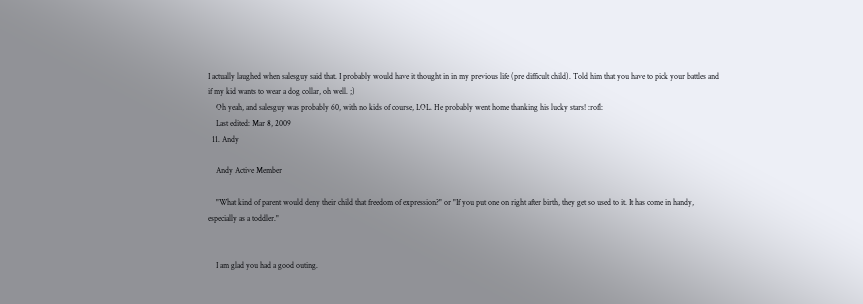I actually laughed when salesguy said that. I probably would have it thought in in my previous life (pre difficult child). Told him that you have to pick your battles and if my kid wants to wear a dog collar, oh well. ;)
    Oh yeah, and salesguy was probably 60, with no kids of course, LOL. He probably went home thanking his lucky stars! :rofl:
    Last edited: Mar 8, 2009
  11. Andy

    Andy Active Member

    "What kind of parent would deny their child that freedom of expression?" or "If you put one on right after birth, they get so used to it. It has come in handy, especially as a toddler."


    I am glad you had a good outing.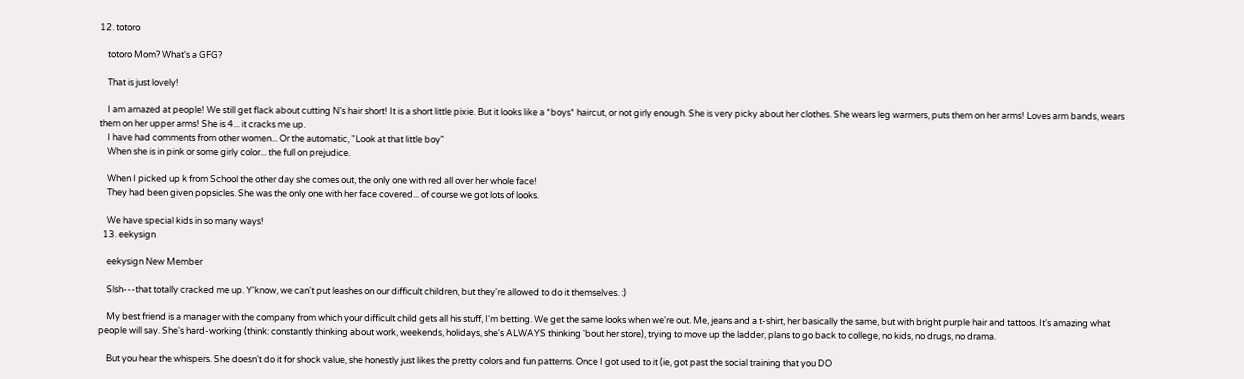12. totoro

    totoro Mom? What's a GFG?

    That is just lovely!

    I am amazed at people! We still get flack about cutting N's hair short! It is a short little pixie. But it looks like a *boys* haircut, or not girly enough. She is very picky about her clothes. She wears leg warmers, puts them on her arms! Loves arm bands, wears them on her upper arms! She is 4... it cracks me up.
    I have had comments from other women... Or the automatic, "Look at that little boy"
    When she is in pink or some girly color... the full on prejudice.

    When I picked up k from School the other day she comes out, the only one with red all over her whole face!
    They had been given popsicles. She was the only one with her face covered... of course we got lots of looks.

    We have special kids in so many ways!
  13. eekysign

    eekysign New Member

    Slsh---that totally cracked me up. Y'know, we can't put leashes on our difficult children, but they're allowed to do it themselves. :)

    My best friend is a manager with the company from which your difficult child gets all his stuff, I'm betting. We get the same looks when we're out. Me, jeans and a t-shirt, her basically the same, but with bright purple hair and tattoos. It's amazing what people will say. She's hard-working (think: constantly thinking about work, weekends, holidays, she's ALWAYS thinking 'bout her store), trying to move up the ladder, plans to go back to college, no kids, no drugs, no drama.

    But you hear the whispers. She doesn't do it for shock value, she honestly just likes the pretty colors and fun patterns. Once I got used to it (ie, got past the social training that you DO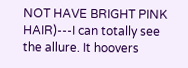NOT HAVE BRIGHT PINK HAIR)---I can totally see the allure. It hoovers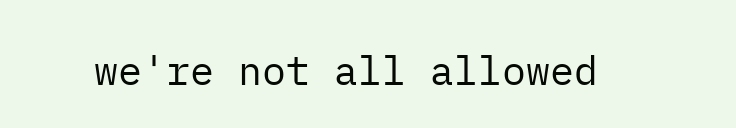we're not all allowed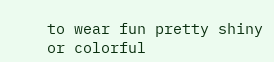to wear fun pretty shiny or colorful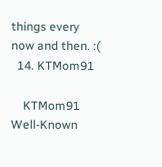things every now and then. :(
  14. KTMom91

    KTMom91 Well-Known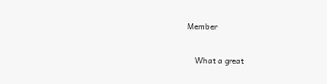Member

    What a great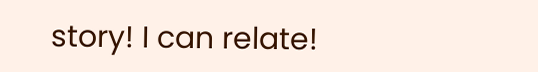story! I can relate!